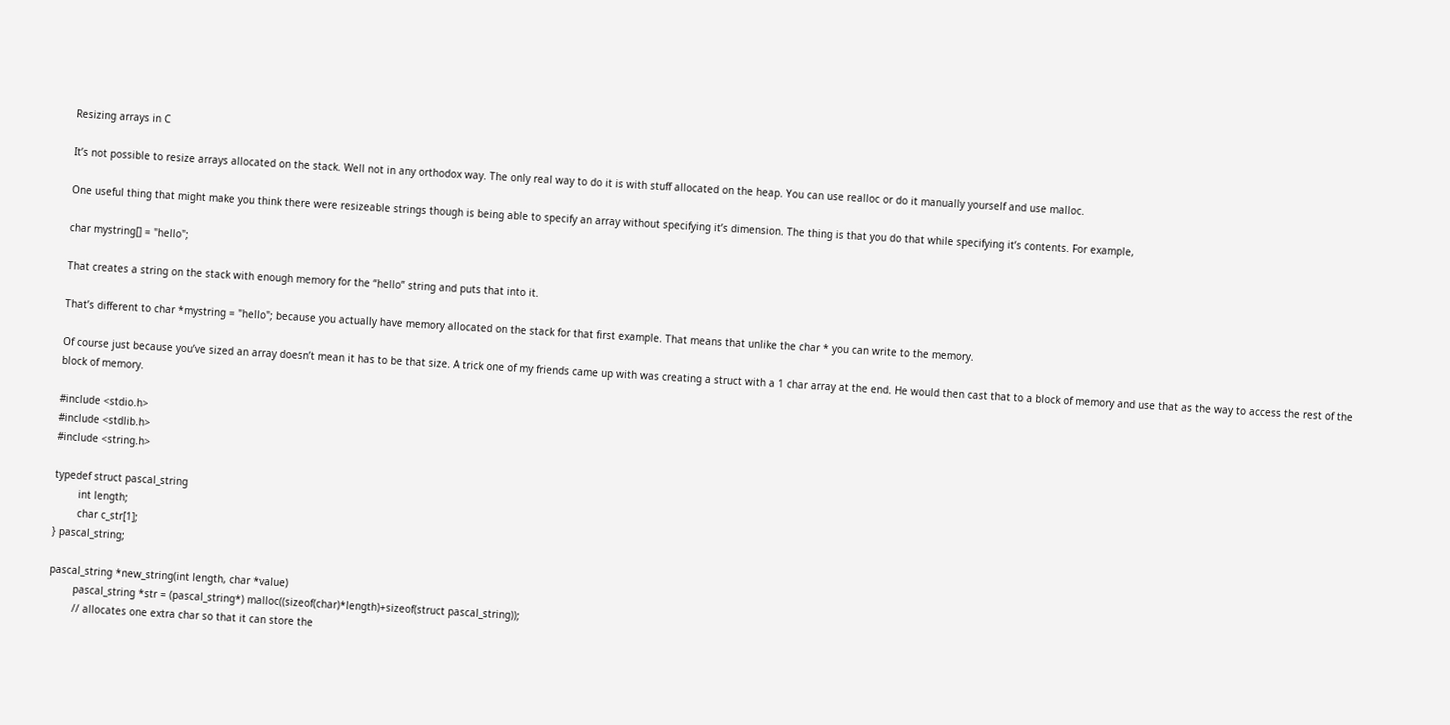Resizing arrays in C

It’s not possible to resize arrays allocated on the stack. Well not in any orthodox way. The only real way to do it is with stuff allocated on the heap. You can use realloc or do it manually yourself and use malloc.

One useful thing that might make you think there were resizeable strings though is being able to specify an array without specifying it’s dimension. The thing is that you do that while specifying it’s contents. For example,

char mystring[] = "hello";

That creates a string on the stack with enough memory for the “hello” string and puts that into it.

That’s different to char *mystring = "hello"; because you actually have memory allocated on the stack for that first example. That means that unlike the char * you can write to the memory.

Of course just because you’ve sized an array doesn’t mean it has to be that size. A trick one of my friends came up with was creating a struct with a 1 char array at the end. He would then cast that to a block of memory and use that as the way to access the rest of the block of memory.

#include <stdio.h>
#include <stdlib.h>
#include <string.h>

typedef struct pascal_string
        int length;
        char c_str[1];
} pascal_string;

pascal_string *new_string(int length, char *value)
        pascal_string *str = (pascal_string*) malloc((sizeof(char)*length)+sizeof(struct pascal_string));
        // allocates one extra char so that it can store the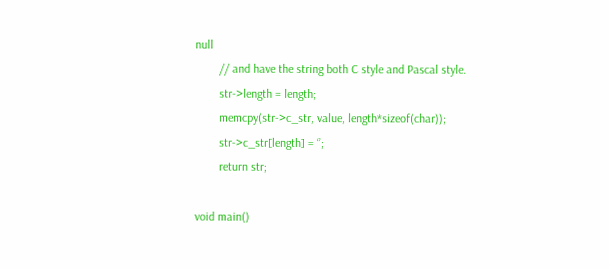null
        // and have the string both C style and Pascal style.
        str->length = length;
        memcpy(str->c_str, value, length*sizeof(char));
        str->c_str[length] = ‘’;
        return str;

void main()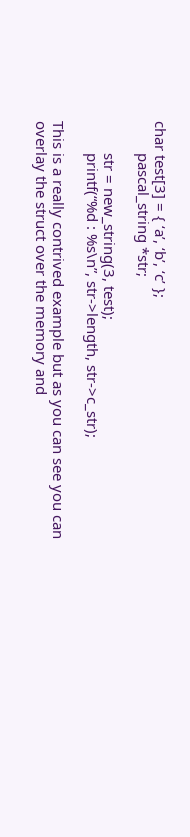char test[3] = { ‘a’, ‘b’, ‘c’ };
        pascal_string *str;

        str = new_string(3, test);
        printf(“%d : %s\n”, str->length, str->c_str);

This is a really contrived example but as you can see you can overlay the struct over the memory and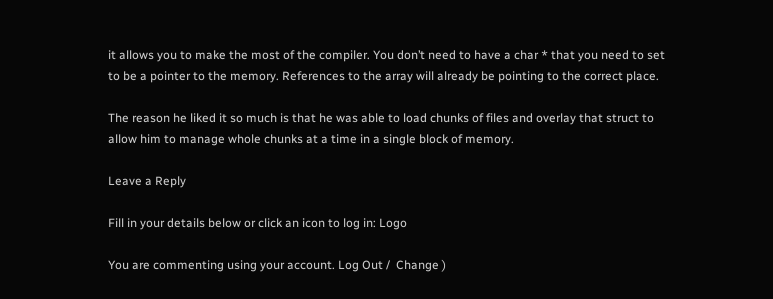it allows you to make the most of the compiler. You don’t need to have a char * that you need to set to be a pointer to the memory. References to the array will already be pointing to the correct place.

The reason he liked it so much is that he was able to load chunks of files and overlay that struct to allow him to manage whole chunks at a time in a single block of memory.

Leave a Reply

Fill in your details below or click an icon to log in: Logo

You are commenting using your account. Log Out /  Change )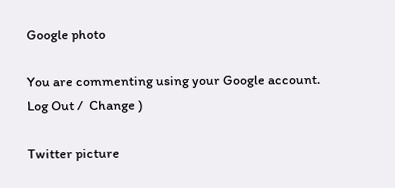Google photo

You are commenting using your Google account. Log Out /  Change )

Twitter picture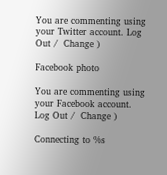You are commenting using your Twitter account. Log Out /  Change )

Facebook photo

You are commenting using your Facebook account. Log Out /  Change )

Connecting to %s